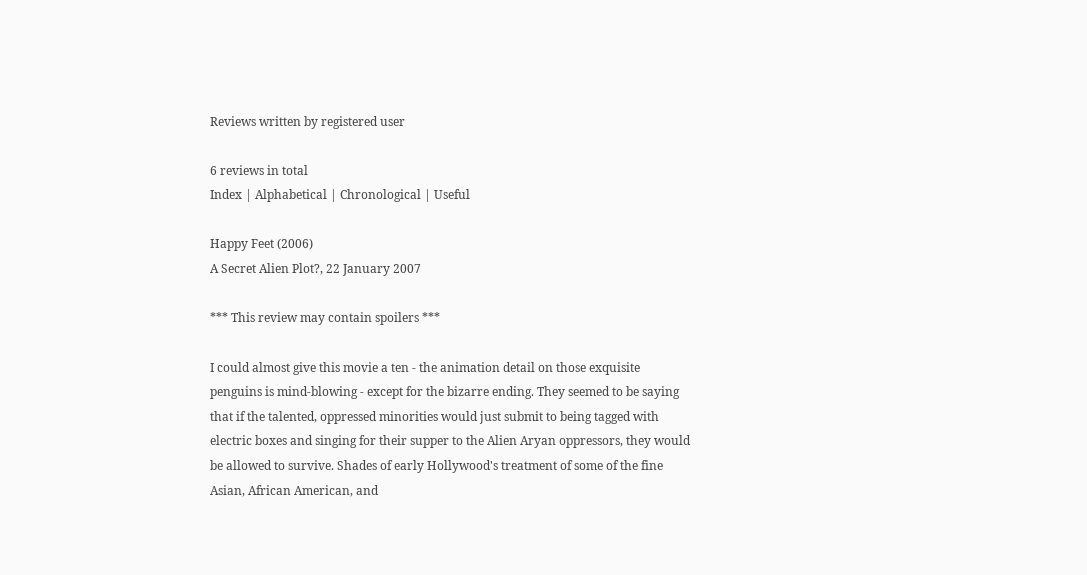Reviews written by registered user

6 reviews in total
Index | Alphabetical | Chronological | Useful

Happy Feet (2006)
A Secret Alien Plot?, 22 January 2007

*** This review may contain spoilers ***

I could almost give this movie a ten - the animation detail on those exquisite penguins is mind-blowing - except for the bizarre ending. They seemed to be saying that if the talented, oppressed minorities would just submit to being tagged with electric boxes and singing for their supper to the Alien Aryan oppressors, they would be allowed to survive. Shades of early Hollywood's treatment of some of the fine Asian, African American, and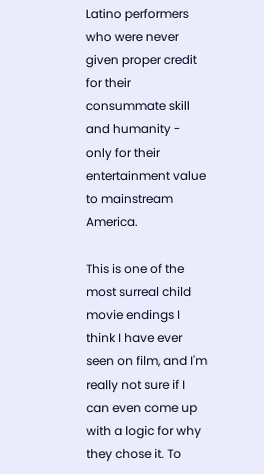Latino performers who were never given proper credit for their consummate skill and humanity - only for their entertainment value to mainstream America.

This is one of the most surreal child movie endings I think I have ever seen on film, and I'm really not sure if I can even come up with a logic for why they chose it. To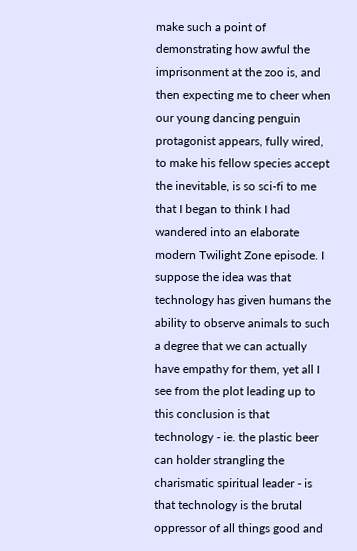make such a point of demonstrating how awful the imprisonment at the zoo is, and then expecting me to cheer when our young dancing penguin protagonist appears, fully wired, to make his fellow species accept the inevitable, is so sci-fi to me that I began to think I had wandered into an elaborate modern Twilight Zone episode. I suppose the idea was that technology has given humans the ability to observe animals to such a degree that we can actually have empathy for them, yet all I see from the plot leading up to this conclusion is that technology - ie. the plastic beer can holder strangling the charismatic spiritual leader - is that technology is the brutal oppressor of all things good and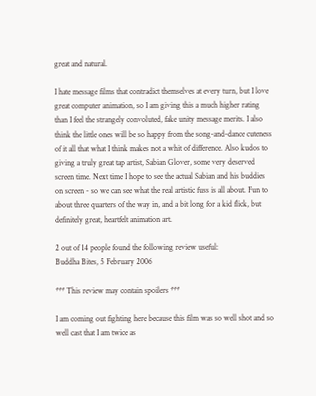great and natural.

I hate message films that contradict themselves at every turn, but I love great computer animation, so I am giving this a much higher rating than I feel the strangely convoluted, fake unity message merits. I also think the little ones will be so happy from the song-and-dance cuteness of it all that what I think makes not a whit of difference. Also kudos to giving a truly great tap artist, Sabian Glover, some very deserved screen time. Next time I hope to see the actual Sabian and his buddies on screen - so we can see what the real artistic fuss is all about. Fun to about three quarters of the way in, and a bit long for a kid flick, but definitely great, heartfelt animation art.

2 out of 14 people found the following review useful:
Buddha Bites, 5 February 2006

*** This review may contain spoilers ***

I am coming out fighting here because this film was so well shot and so well cast that I am twice as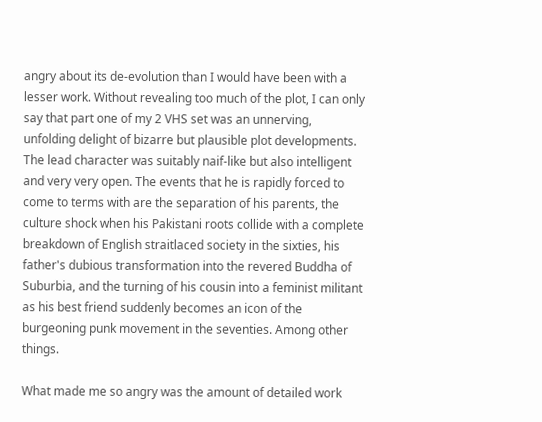angry about its de-evolution than I would have been with a lesser work. Without revealing too much of the plot, I can only say that part one of my 2 VHS set was an unnerving, unfolding delight of bizarre but plausible plot developments. The lead character was suitably naif-like but also intelligent and very very open. The events that he is rapidly forced to come to terms with are the separation of his parents, the culture shock when his Pakistani roots collide with a complete breakdown of English straitlaced society in the sixties, his father's dubious transformation into the revered Buddha of Suburbia, and the turning of his cousin into a feminist militant as his best friend suddenly becomes an icon of the burgeoning punk movement in the seventies. Among other things.

What made me so angry was the amount of detailed work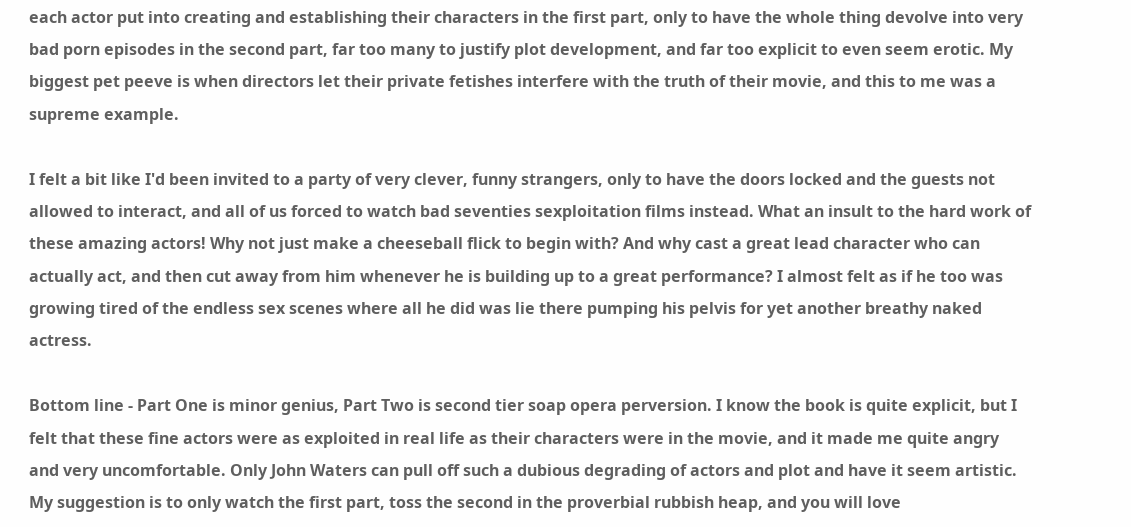each actor put into creating and establishing their characters in the first part, only to have the whole thing devolve into very bad porn episodes in the second part, far too many to justify plot development, and far too explicit to even seem erotic. My biggest pet peeve is when directors let their private fetishes interfere with the truth of their movie, and this to me was a supreme example.

I felt a bit like I'd been invited to a party of very clever, funny strangers, only to have the doors locked and the guests not allowed to interact, and all of us forced to watch bad seventies sexploitation films instead. What an insult to the hard work of these amazing actors! Why not just make a cheeseball flick to begin with? And why cast a great lead character who can actually act, and then cut away from him whenever he is building up to a great performance? I almost felt as if he too was growing tired of the endless sex scenes where all he did was lie there pumping his pelvis for yet another breathy naked actress.

Bottom line - Part One is minor genius, Part Two is second tier soap opera perversion. I know the book is quite explicit, but I felt that these fine actors were as exploited in real life as their characters were in the movie, and it made me quite angry and very uncomfortable. Only John Waters can pull off such a dubious degrading of actors and plot and have it seem artistic. My suggestion is to only watch the first part, toss the second in the proverbial rubbish heap, and you will love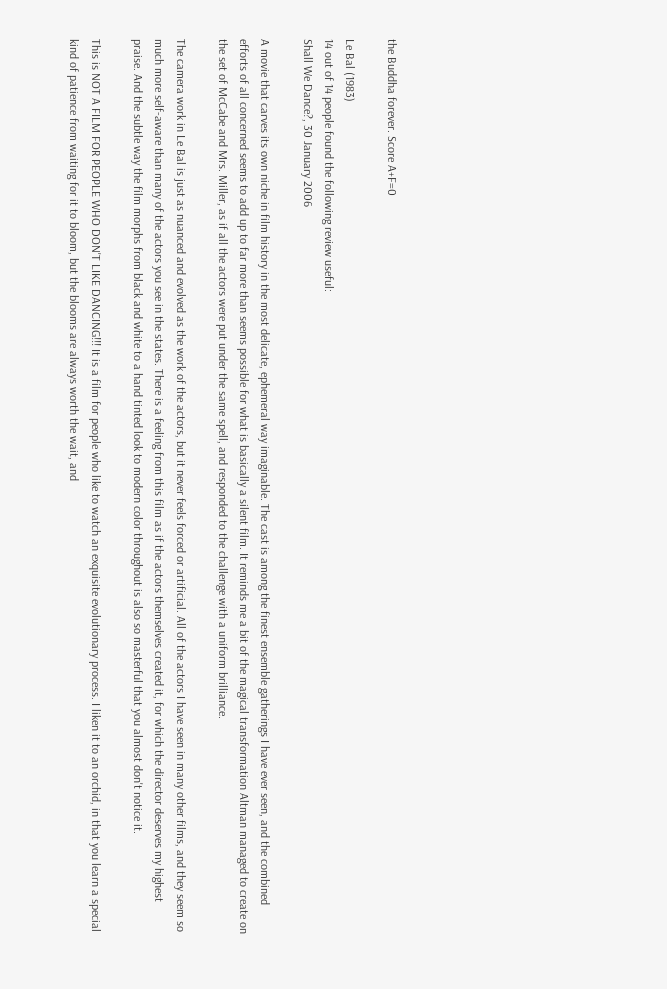the Buddha forever. Score A+F=0

Le Bal (1983)
14 out of 14 people found the following review useful:
Shall We Dance?, 30 January 2006

A movie that carves its own niche in film history in the most delicate, ephemeral way imaginable. The cast is among the finest ensemble gatherings I have ever seen, and the combined efforts of all concerned seems to add up to far more than seems possible for what is basically a silent film. It reminds me a bit of the magical transformation Altman managed to create on the set of McCabe and Mrs. Miller, as if all the actors were put under the same spell, and responded to the challenge with a uniform brilliance.

The camera work in Le Bal is just as nuanced and evolved as the work of the actors, but it never feels forced or artificial. All of the actors I have seen in many other films, and they seem so much more self-aware than many of the actors you see in the states. There is a feeling from this film as if the actors themselves created it, for which the director deserves my highest praise. And the subtle way the film morphs from black and white to a hand tinted look to modern color throughout is also so masterful that you almost don't notice it.

This is NOT A FILM FOR PEOPLE WHO DON'T LIKE DANCING!!! It is a film for people who like to watch an exquisite evolutionary process. I liken it to an orchid, in that you learn a special kind of patience from waiting for it to bloom, but the blooms are always worth the wait, and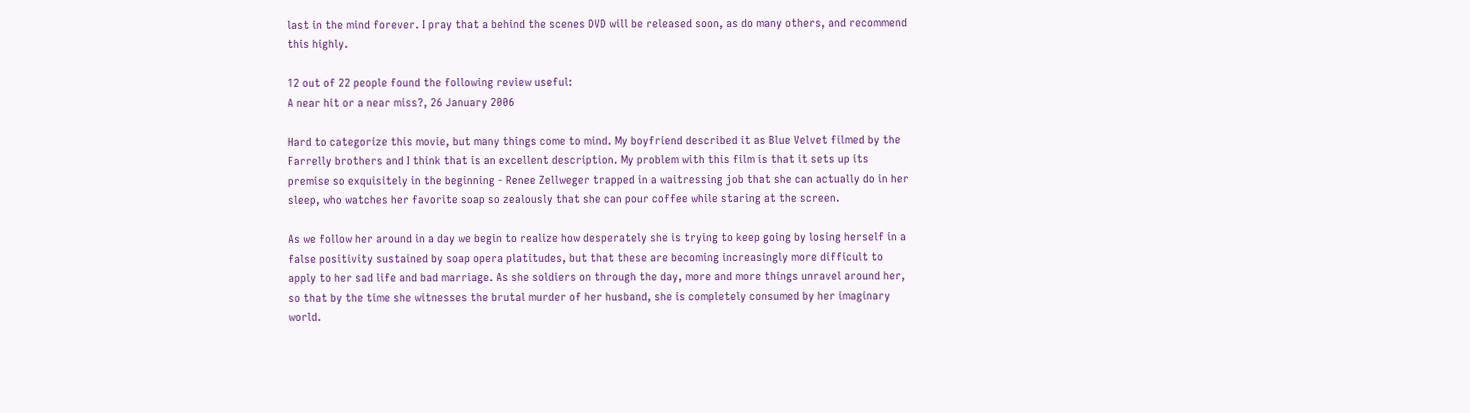last in the mind forever. I pray that a behind the scenes DVD will be released soon, as do many others, and recommend this highly.

12 out of 22 people found the following review useful:
A near hit or a near miss?, 26 January 2006

Hard to categorize this movie, but many things come to mind. My boyfriend described it as Blue Velvet filmed by the Farrelly brothers and I think that is an excellent description. My problem with this film is that it sets up its premise so exquisitely in the beginning - Renee Zellweger trapped in a waitressing job that she can actually do in her sleep, who watches her favorite soap so zealously that she can pour coffee while staring at the screen.

As we follow her around in a day we begin to realize how desperately she is trying to keep going by losing herself in a false positivity sustained by soap opera platitudes, but that these are becoming increasingly more difficult to apply to her sad life and bad marriage. As she soldiers on through the day, more and more things unravel around her, so that by the time she witnesses the brutal murder of her husband, she is completely consumed by her imaginary world.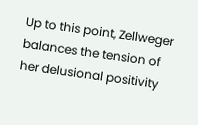Up to this point, Zellweger balances the tension of her delusional positivity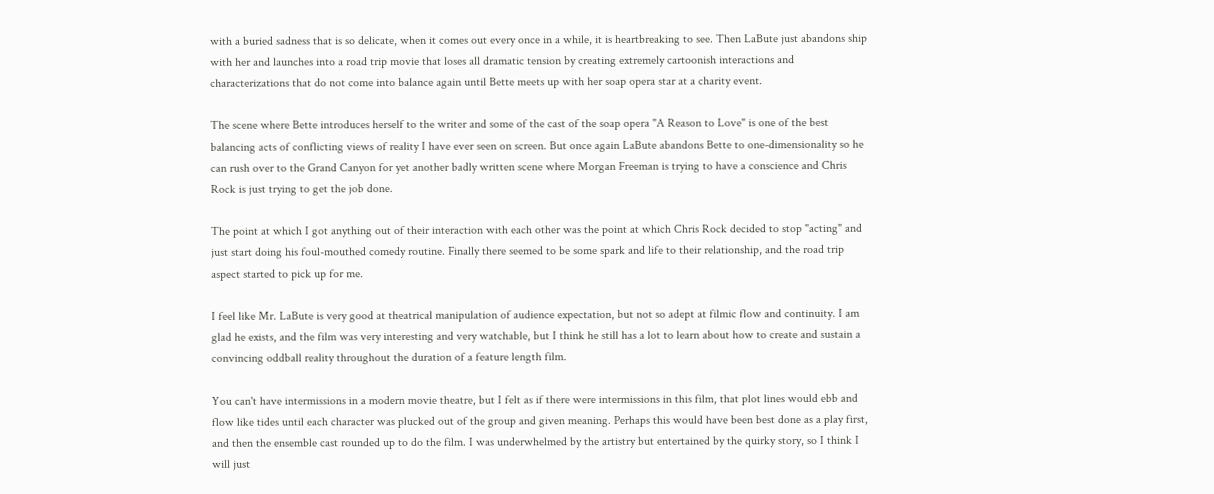with a buried sadness that is so delicate, when it comes out every once in a while, it is heartbreaking to see. Then LaBute just abandons ship with her and launches into a road trip movie that loses all dramatic tension by creating extremely cartoonish interactions and characterizations that do not come into balance again until Bette meets up with her soap opera star at a charity event.

The scene where Bette introduces herself to the writer and some of the cast of the soap opera "A Reason to Love" is one of the best balancing acts of conflicting views of reality I have ever seen on screen. But once again LaBute abandons Bette to one-dimensionality so he can rush over to the Grand Canyon for yet another badly written scene where Morgan Freeman is trying to have a conscience and Chris Rock is just trying to get the job done.

The point at which I got anything out of their interaction with each other was the point at which Chris Rock decided to stop "acting" and just start doing his foul-mouthed comedy routine. Finally there seemed to be some spark and life to their relationship, and the road trip aspect started to pick up for me.

I feel like Mr. LaBute is very good at theatrical manipulation of audience expectation, but not so adept at filmic flow and continuity. I am glad he exists, and the film was very interesting and very watchable, but I think he still has a lot to learn about how to create and sustain a convincing oddball reality throughout the duration of a feature length film.

You can't have intermissions in a modern movie theatre, but I felt as if there were intermissions in this film, that plot lines would ebb and flow like tides until each character was plucked out of the group and given meaning. Perhaps this would have been best done as a play first, and then the ensemble cast rounded up to do the film. I was underwhelmed by the artistry but entertained by the quirky story, so I think I will just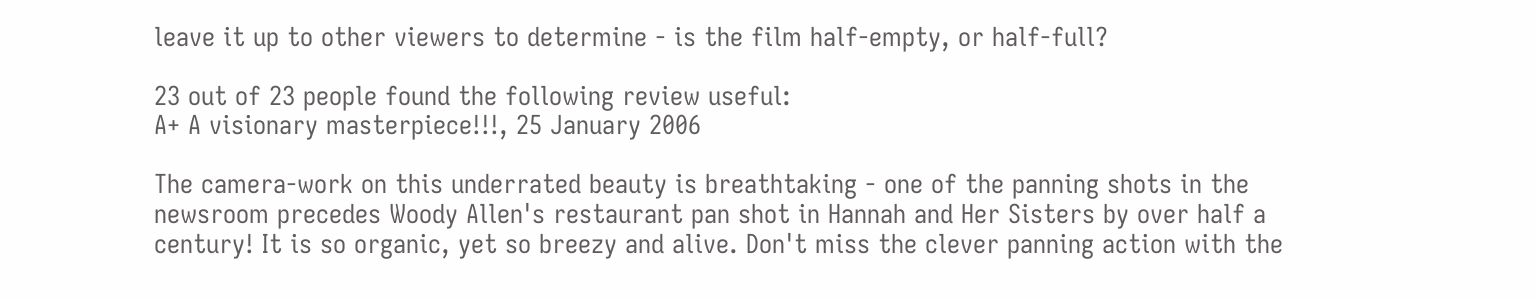leave it up to other viewers to determine - is the film half-empty, or half-full?

23 out of 23 people found the following review useful:
A+ A visionary masterpiece!!!, 25 January 2006

The camera-work on this underrated beauty is breathtaking - one of the panning shots in the newsroom precedes Woody Allen's restaurant pan shot in Hannah and Her Sisters by over half a century! It is so organic, yet so breezy and alive. Don't miss the clever panning action with the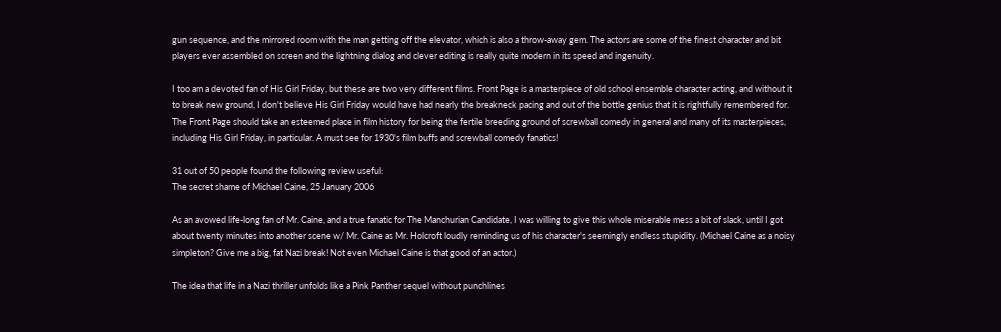gun sequence, and the mirrored room with the man getting off the elevator, which is also a throw-away gem. The actors are some of the finest character and bit players ever assembled on screen and the lightning dialog and clever editing is really quite modern in its speed and ingenuity.

I too am a devoted fan of His Girl Friday, but these are two very different films. Front Page is a masterpiece of old school ensemble character acting, and without it to break new ground, I don't believe His Girl Friday would have had nearly the breakneck pacing and out of the bottle genius that it is rightfully remembered for. The Front Page should take an esteemed place in film history for being the fertile breeding ground of screwball comedy in general and many of its masterpieces, including His Girl Friday, in particular. A must see for 1930's film buffs and screwball comedy fanatics!

31 out of 50 people found the following review useful:
The secret shame of Michael Caine, 25 January 2006

As an avowed life-long fan of Mr. Caine, and a true fanatic for The Manchurian Candidate, I was willing to give this whole miserable mess a bit of slack, until I got about twenty minutes into another scene w/ Mr. Caine as Mr. Holcroft loudly reminding us of his character's seemingly endless stupidity. (Michael Caine as a noisy simpleton? Give me a big, fat Nazi break! Not even Michael Caine is that good of an actor.)

The idea that life in a Nazi thriller unfolds like a Pink Panther sequel without punchlines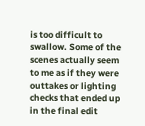is too difficult to swallow. Some of the scenes actually seem to me as if they were outtakes or lighting checks that ended up in the final edit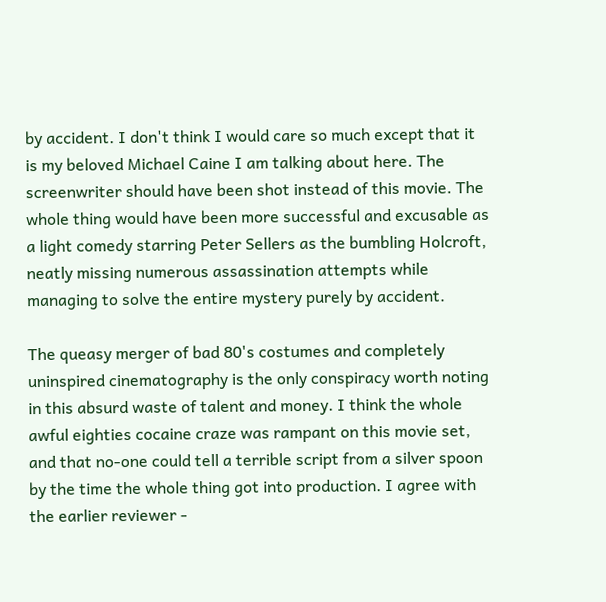by accident. I don't think I would care so much except that it is my beloved Michael Caine I am talking about here. The screenwriter should have been shot instead of this movie. The whole thing would have been more successful and excusable as a light comedy starring Peter Sellers as the bumbling Holcroft, neatly missing numerous assassination attempts while managing to solve the entire mystery purely by accident.

The queasy merger of bad 80's costumes and completely uninspired cinematography is the only conspiracy worth noting in this absurd waste of talent and money. I think the whole awful eighties cocaine craze was rampant on this movie set, and that no-one could tell a terrible script from a silver spoon by the time the whole thing got into production. I agree with the earlier reviewer -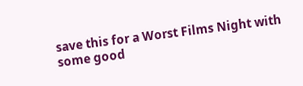save this for a Worst Films Night with some good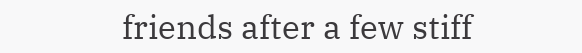friends after a few stiff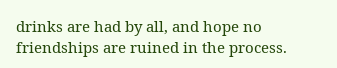drinks are had by all, and hope no friendships are ruined in the process.